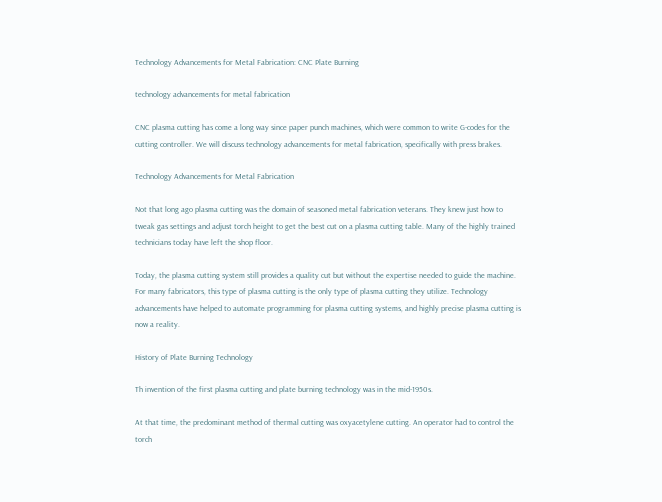Technology Advancements for Metal Fabrication: CNC Plate Burning

technology advancements for metal fabrication

CNC plasma cutting has come a long way since paper punch machines, which were common to write G-codes for the cutting controller. We will discuss technology advancements for metal fabrication, specifically with press brakes.

Technology Advancements for Metal Fabrication

Not that long ago plasma cutting was the domain of seasoned metal fabrication veterans. They knew just how to tweak gas settings and adjust torch height to get the best cut on a plasma cutting table. Many of the highly trained technicians today have left the shop floor.

Today, the plasma cutting system still provides a quality cut but without the expertise needed to guide the machine. For many fabricators, this type of plasma cutting is the only type of plasma cutting they utilize. Technology advancements have helped to automate programming for plasma cutting systems, and highly precise plasma cutting is now a reality.

History of Plate Burning Technology

Th invention of the first plasma cutting and plate burning technology was in the mid-1950s.

At that time, the predominant method of thermal cutting was oxyacetylene cutting. An operator had to control the torch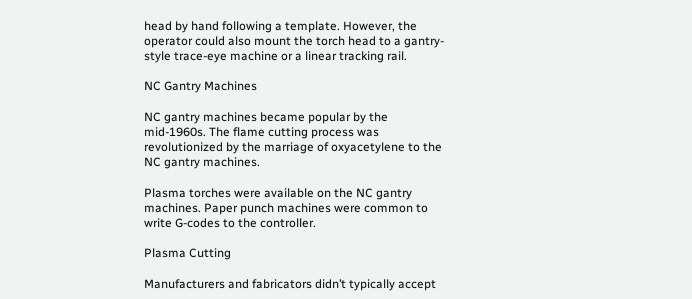head by hand following a template. However, the operator could also mount the torch head to a gantry-style trace-eye machine or a linear tracking rail.

NC Gantry Machines

NC gantry machines became popular by the mid-1960s. The flame cutting process was revolutionized by the marriage of oxyacetylene to the NC gantry machines.

Plasma torches were available on the NC gantry machines. Paper punch machines were common to write G-codes to the controller.

Plasma Cutting

Manufacturers and fabricators didn’t typically accept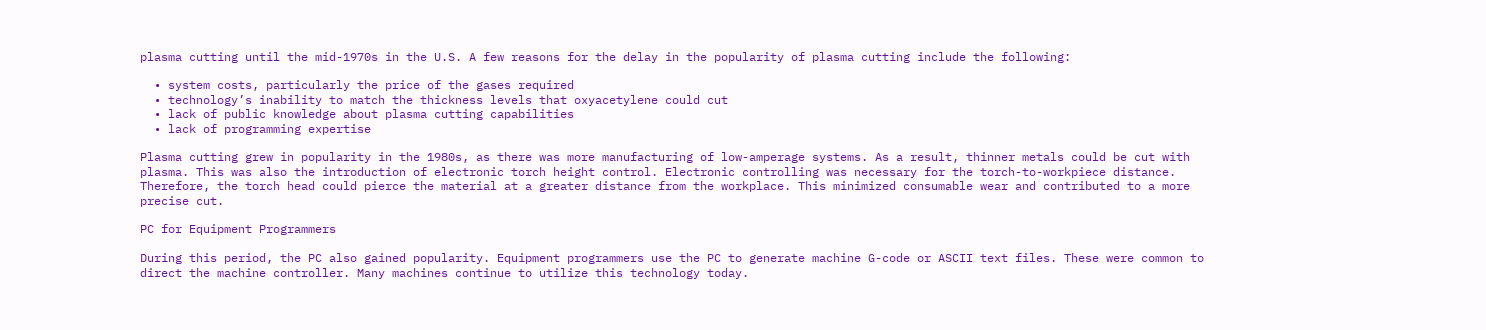plasma cutting until the mid-1970s in the U.S. A few reasons for the delay in the popularity of plasma cutting include the following:

  • system costs, particularly the price of the gases required
  • technology’s inability to match the thickness levels that oxyacetylene could cut
  • lack of public knowledge about plasma cutting capabilities
  • lack of programming expertise

Plasma cutting grew in popularity in the 1980s, as there was more manufacturing of low-amperage systems. As a result, thinner metals could be cut with plasma. This was also the introduction of electronic torch height control. Electronic controlling was necessary for the torch-to-workpiece distance. Therefore, the torch head could pierce the material at a greater distance from the workplace. This minimized consumable wear and contributed to a more precise cut.

PC for Equipment Programmers

During this period, the PC also gained popularity. Equipment programmers use the PC to generate machine G-code or ASCII text files. These were common to direct the machine controller. Many machines continue to utilize this technology today.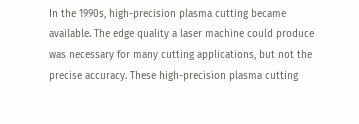In the 1990s, high-precision plasma cutting became available. The edge quality a laser machine could produce was necessary for many cutting applications, but not the precise accuracy. These high-precision plasma cutting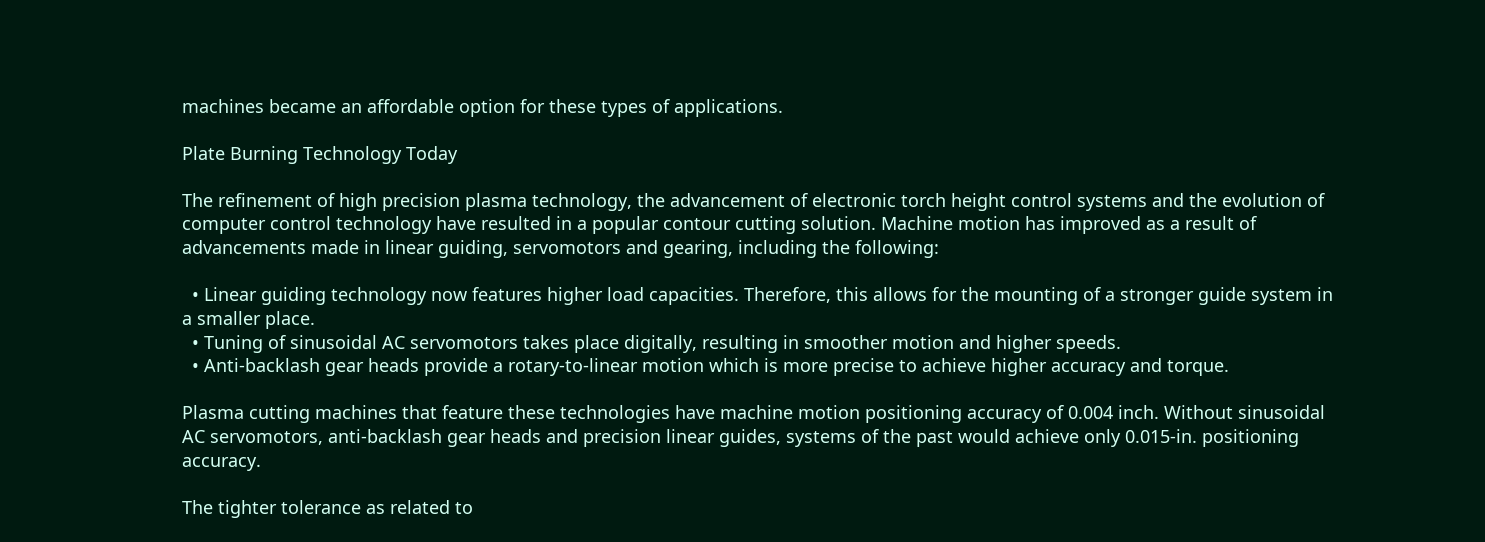machines became an affordable option for these types of applications.

Plate Burning Technology Today

The refinement of high precision plasma technology, the advancement of electronic torch height control systems and the evolution of computer control technology have resulted in a popular contour cutting solution. Machine motion has improved as a result of advancements made in linear guiding, servomotors and gearing, including the following:

  • Linear guiding technology now features higher load capacities. Therefore, this allows for the mounting of a stronger guide system in a smaller place.
  • Tuning of sinusoidal AC servomotors takes place digitally, resulting in smoother motion and higher speeds.
  • Anti-backlash gear heads provide a rotary-to-linear motion which is more precise to achieve higher accuracy and torque.

Plasma cutting machines that feature these technologies have machine motion positioning accuracy of 0.004 inch. Without sinusoidal AC servomotors, anti-backlash gear heads and precision linear guides, systems of the past would achieve only 0.015-in. positioning accuracy.

The tighter tolerance as related to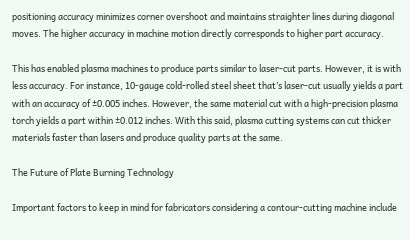positioning accuracy minimizes corner overshoot and maintains straighter lines during diagonal moves. The higher accuracy in machine motion directly corresponds to higher part accuracy.

This has enabled plasma machines to produce parts similar to laser-cut parts. However, it is with less accuracy. For instance, 10-gauge cold-rolled steel sheet that’s laser-cut usually yields a part with an accuracy of ±0.005 inches. However, the same material cut with a high-precision plasma torch yields a part within ±0.012 inches. With this said, plasma cutting systems can cut thicker materials faster than lasers and produce quality parts at the same.

The Future of Plate Burning Technology

Important factors to keep in mind for fabricators considering a contour-cutting machine include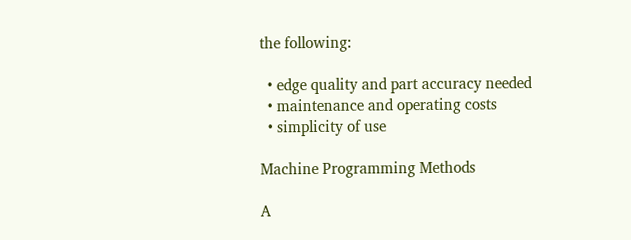the following:

  • edge quality and part accuracy needed
  • maintenance and operating costs
  • simplicity of use

Machine Programming Methods

A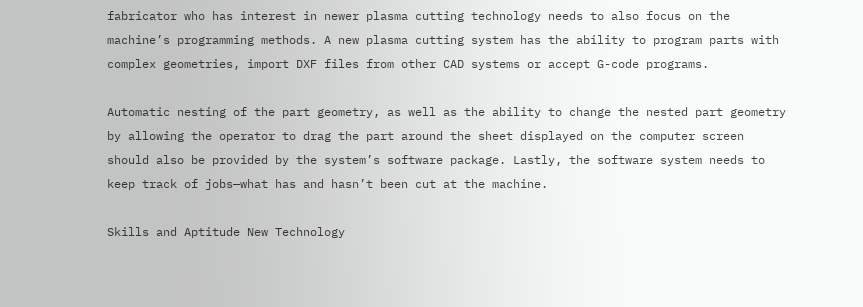fabricator who has interest in newer plasma cutting technology needs to also focus on the machine’s programming methods. A new plasma cutting system has the ability to program parts with complex geometries, import DXF files from other CAD systems or accept G-code programs.

Automatic nesting of the part geometry, as well as the ability to change the nested part geometry by allowing the operator to drag the part around the sheet displayed on the computer screen should also be provided by the system’s software package. Lastly, the software system needs to keep track of jobs—what has and hasn’t been cut at the machine.

Skills and Aptitude New Technology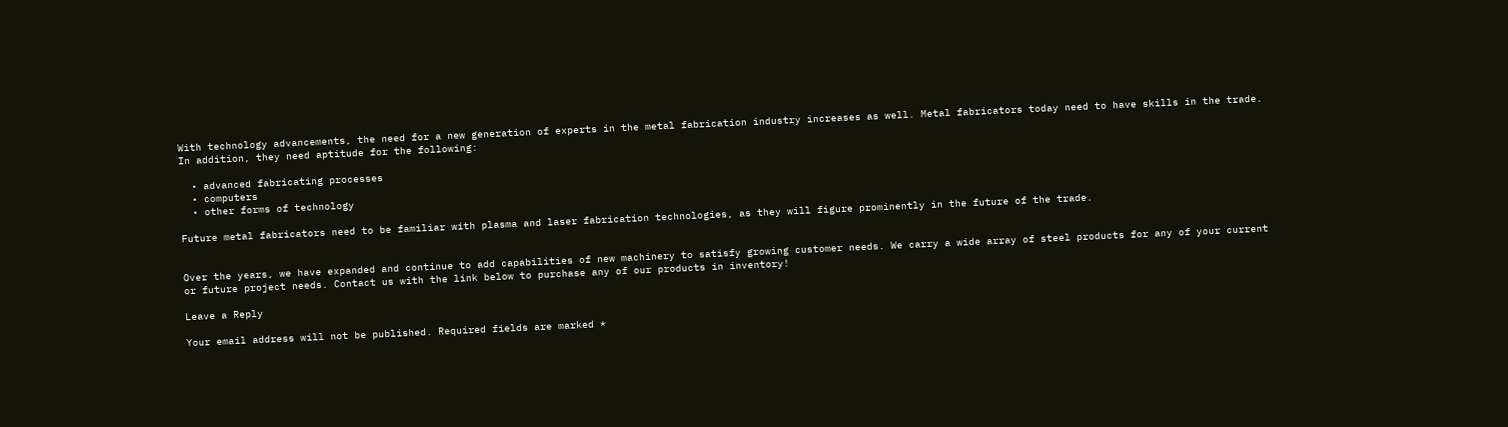With technology advancements, the need for a new generation of experts in the metal fabrication industry increases as well. Metal fabricators today need to have skills in the trade. In addition, they need aptitude for the following:

  • advanced fabricating processes
  • computers
  • other forms of technology

Future metal fabricators need to be familiar with plasma and laser fabrication technologies, as they will figure prominently in the future of the trade.


Over the years, we have expanded and continue to add capabilities of new machinery to satisfy growing customer needs. We carry a wide array of steel products for any of your current or future project needs. Contact us with the link below to purchase any of our products in inventory!

Leave a Reply

Your email address will not be published. Required fields are marked *